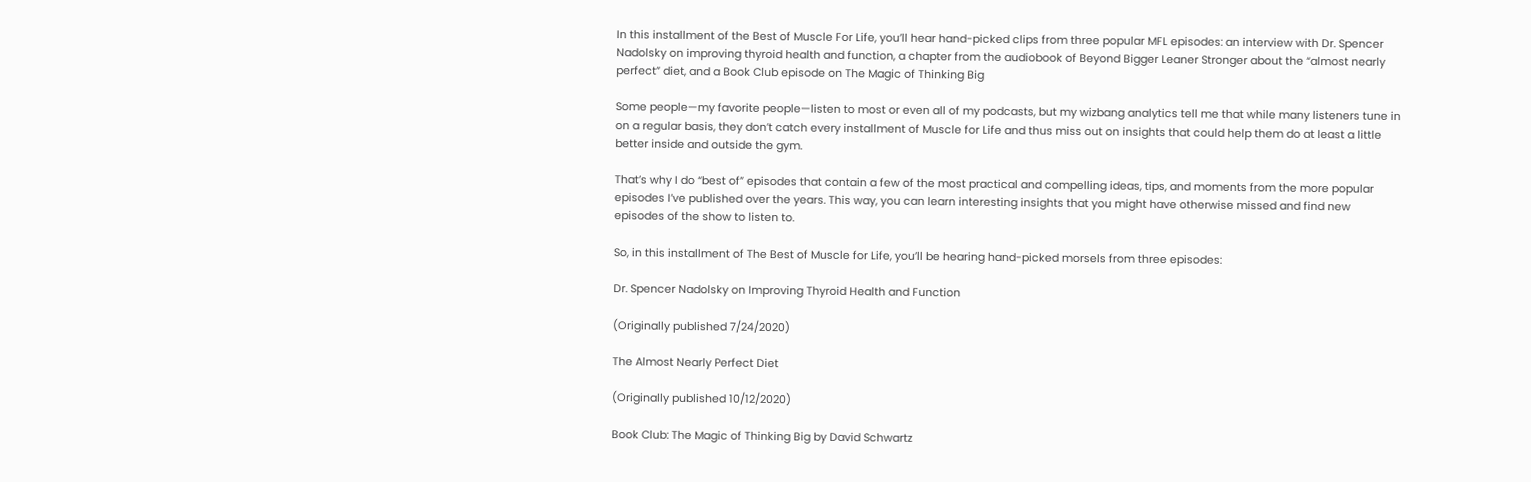In this installment of the Best of Muscle For Life, you’ll hear hand-picked clips from three popular MFL episodes: an interview with Dr. Spencer Nadolsky on improving thyroid health and function, a chapter from the audiobook of Beyond Bigger Leaner Stronger about the “almost nearly perfect” diet, and a Book Club episode on The Magic of Thinking Big

Some people—my favorite people—listen to most or even all of my podcasts, but my wizbang analytics tell me that while many listeners tune in on a regular basis, they don’t catch every installment of Muscle for Life and thus miss out on insights that could help them do at least a little better inside and outside the gym.

That’s why I do “best of” episodes that contain a few of the most practical and compelling ideas, tips, and moments from the more popular episodes I’ve published over the years. This way, you can learn interesting insights that you might have otherwise missed and find new episodes of the show to listen to.

So, in this installment of The Best of Muscle for Life, you’ll be hearing hand-picked morsels from three episodes:

Dr. Spencer Nadolsky on Improving Thyroid Health and Function

(Originally published 7/24/2020)

The Almost Nearly Perfect Diet

(Originally published 10/12/2020)

Book Club: The Magic of Thinking Big by David Schwartz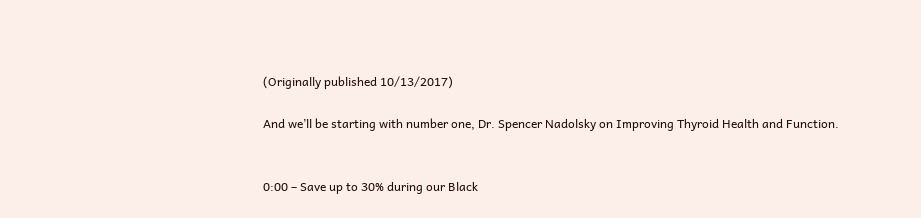(Originally published 10/13/2017)

And we’ll be starting with number one, Dr. Spencer Nadolsky on Improving Thyroid Health and Function.


0:00 – Save up to 30% during our Black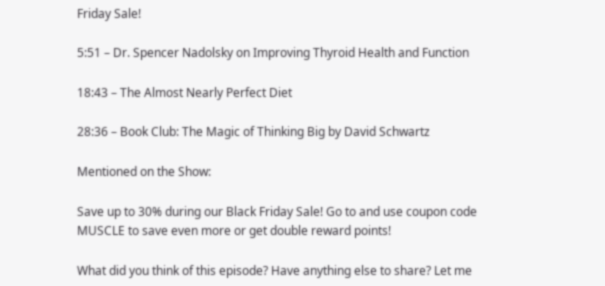Friday Sale!

5:51 – Dr. Spencer Nadolsky on Improving Thyroid Health and Function

18:43 – The Almost Nearly Perfect Diet

28:36 – Book Club: The Magic of Thinking Big by David Schwartz

Mentioned on the Show:

Save up to 30% during our Black Friday Sale! Go to and use coupon code MUSCLE to save even more or get double reward points!

What did you think of this episode? Have anything else to share? Let me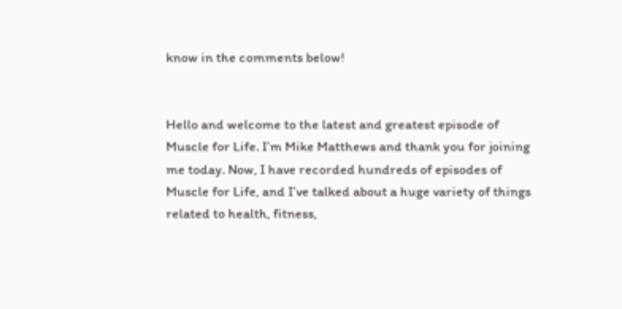know in the comments below!


Hello and welcome to the latest and greatest episode of Muscle for Life. I’m Mike Matthews and thank you for joining me today. Now, I have recorded hundreds of episodes of Muscle for Life, and I’ve talked about a huge variety of things related to health, fitness,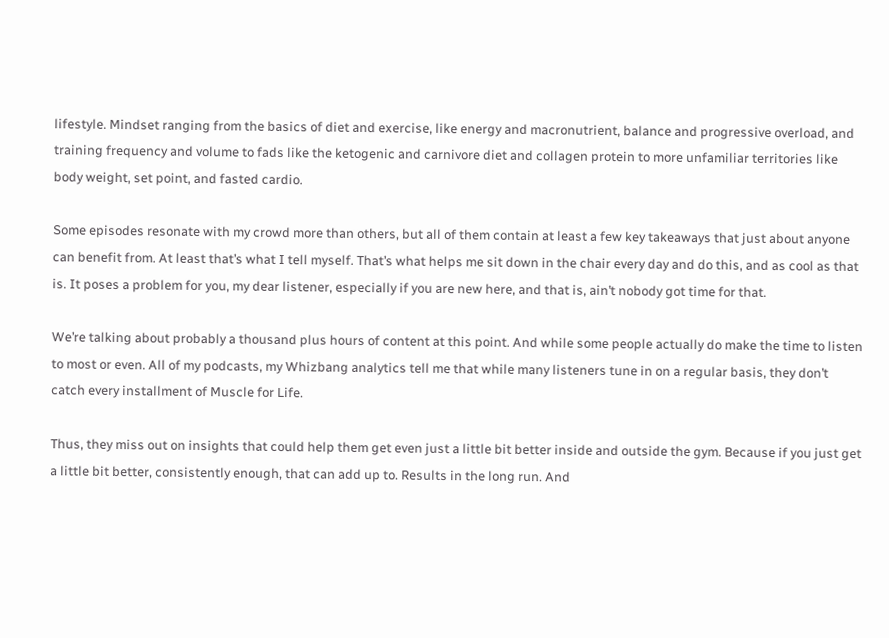lifestyle. Mindset ranging from the basics of diet and exercise, like energy and macronutrient, balance and progressive overload, and training frequency and volume to fads like the ketogenic and carnivore diet and collagen protein to more unfamiliar territories like body weight, set point, and fasted cardio.

Some episodes resonate with my crowd more than others, but all of them contain at least a few key takeaways that just about anyone can benefit from. At least that’s what I tell myself. That’s what helps me sit down in the chair every day and do this, and as cool as that is. It poses a problem for you, my dear listener, especially if you are new here, and that is, ain’t nobody got time for that.

We’re talking about probably a thousand plus hours of content at this point. And while some people actually do make the time to listen to most or even. All of my podcasts, my Whizbang analytics tell me that while many listeners tune in on a regular basis, they don’t catch every installment of Muscle for Life.

Thus, they miss out on insights that could help them get even just a little bit better inside and outside the gym. Because if you just get a little bit better, consistently enough, that can add up to. Results in the long run. And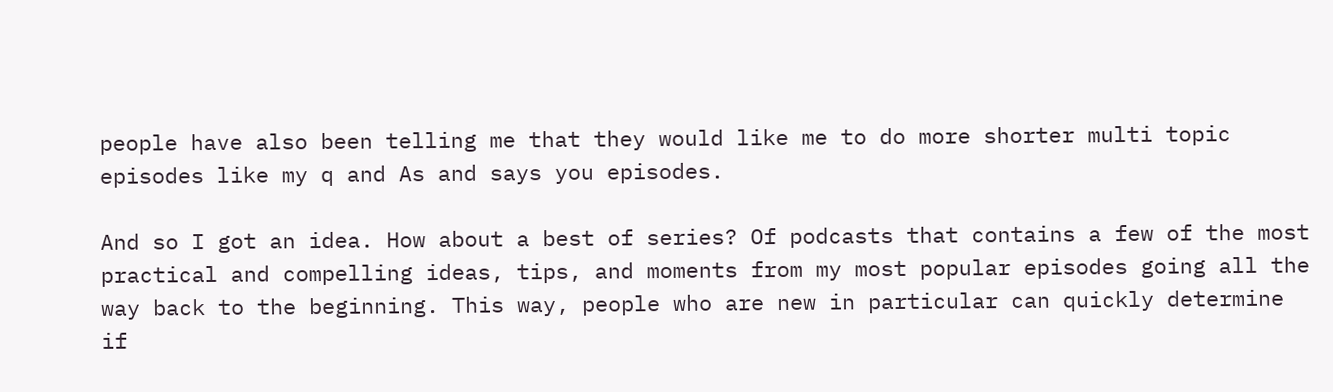people have also been telling me that they would like me to do more shorter multi topic episodes like my q and As and says you episodes.

And so I got an idea. How about a best of series? Of podcasts that contains a few of the most practical and compelling ideas, tips, and moments from my most popular episodes going all the way back to the beginning. This way, people who are new in particular can quickly determine if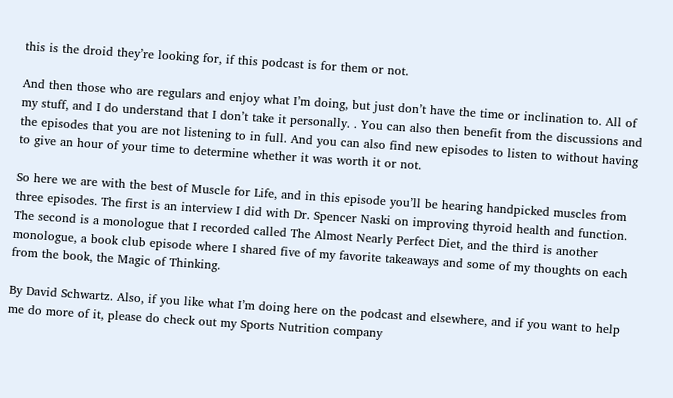this is the droid they’re looking for, if this podcast is for them or not.

And then those who are regulars and enjoy what I’m doing, but just don’t have the time or inclination to. All of my stuff, and I do understand that I don’t take it personally. . You can also then benefit from the discussions and the episodes that you are not listening to in full. And you can also find new episodes to listen to without having to give an hour of your time to determine whether it was worth it or not.

So here we are with the best of Muscle for Life, and in this episode you’ll be hearing handpicked muscles from three episodes. The first is an interview I did with Dr. Spencer Naski on improving thyroid health and function. The second is a monologue that I recorded called The Almost Nearly Perfect Diet, and the third is another monologue, a book club episode where I shared five of my favorite takeaways and some of my thoughts on each from the book, the Magic of Thinking.

By David Schwartz. Also, if you like what I’m doing here on the podcast and elsewhere, and if you want to help me do more of it, please do check out my Sports Nutrition company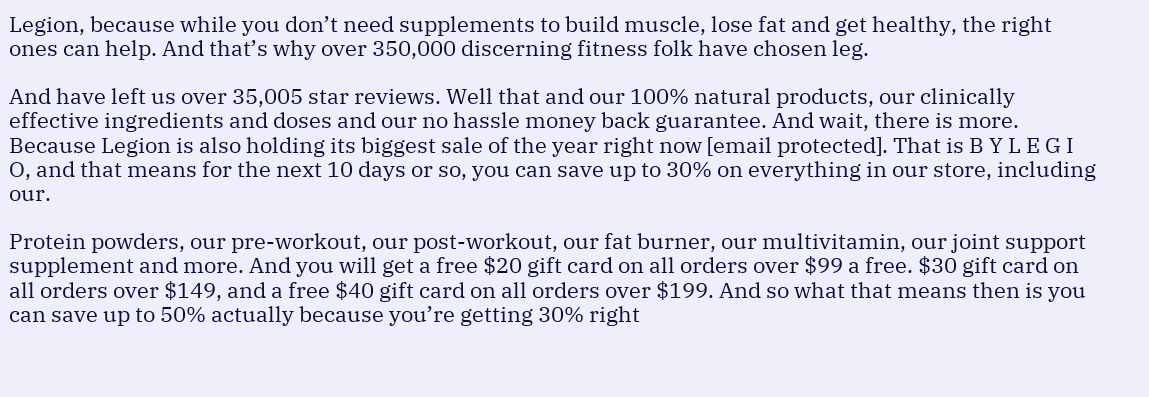Legion, because while you don’t need supplements to build muscle, lose fat and get healthy, the right ones can help. And that’s why over 350,000 discerning fitness folk have chosen leg.

And have left us over 35,005 star reviews. Well that and our 100% natural products, our clinically effective ingredients and doses and our no hassle money back guarantee. And wait, there is more. Because Legion is also holding its biggest sale of the year right now [email protected]. That is B Y L E G I O, and that means for the next 10 days or so, you can save up to 30% on everything in our store, including our.

Protein powders, our pre-workout, our post-workout, our fat burner, our multivitamin, our joint support supplement and more. And you will get a free $20 gift card on all orders over $99 a free. $30 gift card on all orders over $149, and a free $40 gift card on all orders over $199. And so what that means then is you can save up to 50% actually because you’re getting 30% right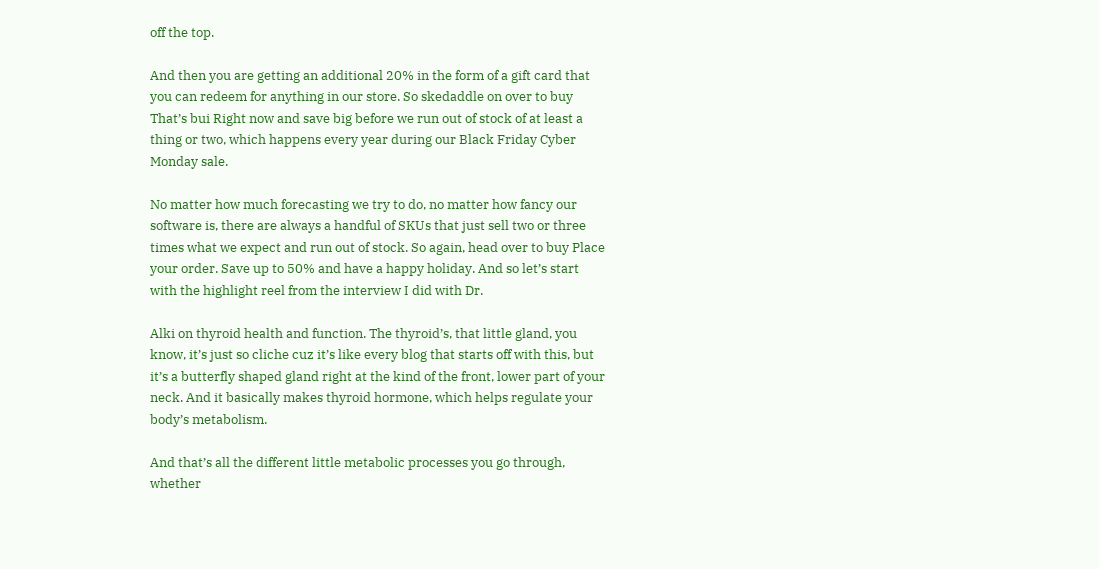off the top.

And then you are getting an additional 20% in the form of a gift card that you can redeem for anything in our store. So skedaddle on over to buy That’s bui Right now and save big before we run out of stock of at least a thing or two, which happens every year during our Black Friday Cyber Monday sale.

No matter how much forecasting we try to do, no matter how fancy our software is, there are always a handful of SKUs that just sell two or three times what we expect and run out of stock. So again, head over to buy Place your order. Save up to 50% and have a happy holiday. And so let’s start with the highlight reel from the interview I did with Dr.

Alki on thyroid health and function. The thyroid’s, that little gland, you know, it’s just so cliche cuz it’s like every blog that starts off with this, but it’s a butterfly shaped gland right at the kind of the front, lower part of your neck. And it basically makes thyroid hormone, which helps regulate your body’s metabolism.

And that’s all the different little metabolic processes you go through, whether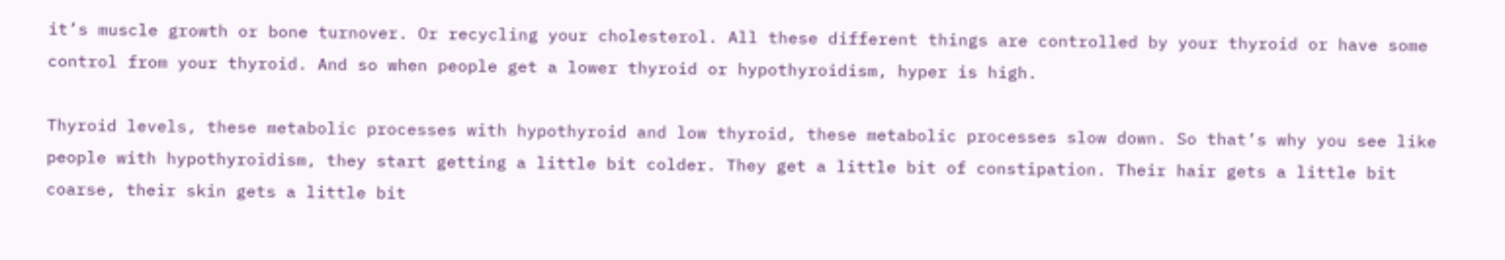it’s muscle growth or bone turnover. Or recycling your cholesterol. All these different things are controlled by your thyroid or have some control from your thyroid. And so when people get a lower thyroid or hypothyroidism, hyper is high.

Thyroid levels, these metabolic processes with hypothyroid and low thyroid, these metabolic processes slow down. So that’s why you see like people with hypothyroidism, they start getting a little bit colder. They get a little bit of constipation. Their hair gets a little bit coarse, their skin gets a little bit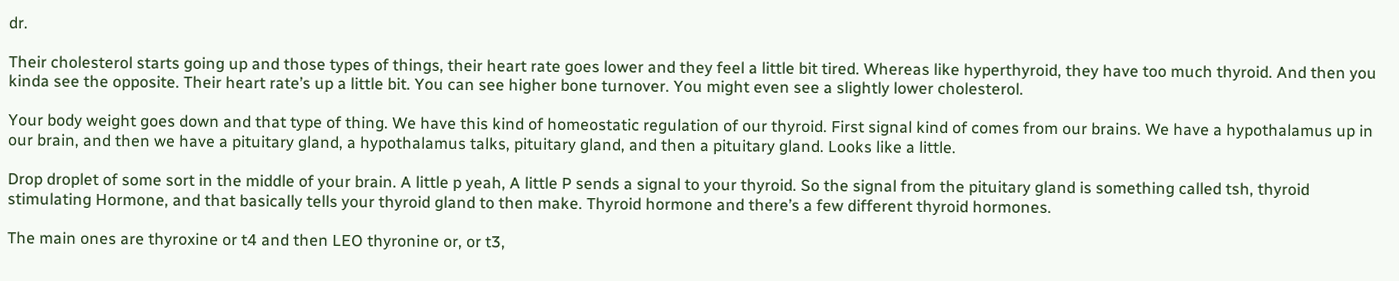dr.

Their cholesterol starts going up and those types of things, their heart rate goes lower and they feel a little bit tired. Whereas like hyperthyroid, they have too much thyroid. And then you kinda see the opposite. Their heart rate’s up a little bit. You can see higher bone turnover. You might even see a slightly lower cholesterol.

Your body weight goes down and that type of thing. We have this kind of homeostatic regulation of our thyroid. First signal kind of comes from our brains. We have a hypothalamus up in our brain, and then we have a pituitary gland, a hypothalamus talks, pituitary gland, and then a pituitary gland. Looks like a little.

Drop droplet of some sort in the middle of your brain. A little p yeah, A little P sends a signal to your thyroid. So the signal from the pituitary gland is something called tsh, thyroid stimulating Hormone, and that basically tells your thyroid gland to then make. Thyroid hormone and there’s a few different thyroid hormones.

The main ones are thyroxine or t4 and then LEO thyronine or, or t3,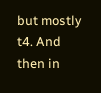but mostly t4. And then in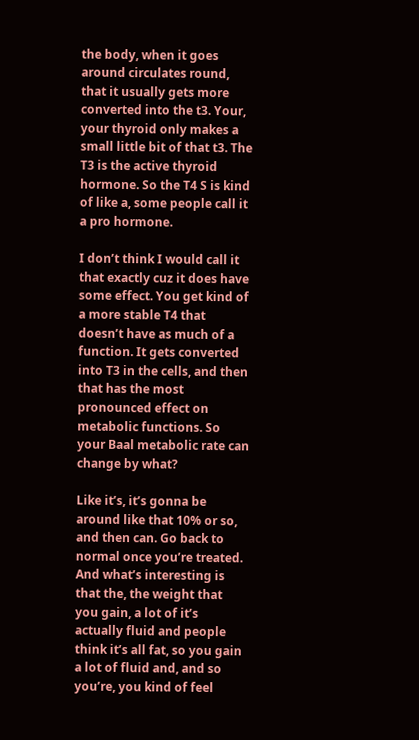the body, when it goes around circulates round, that it usually gets more converted into the t3. Your, your thyroid only makes a small little bit of that t3. The T3 is the active thyroid hormone. So the T4 S is kind of like a, some people call it a pro hormone.

I don’t think I would call it that exactly cuz it does have some effect. You get kind of a more stable T4 that doesn’t have as much of a function. It gets converted into T3 in the cells, and then that has the most pronounced effect on metabolic functions. So your Baal metabolic rate can change by what?

Like it’s, it’s gonna be around like that 10% or so, and then can. Go back to normal once you’re treated. And what’s interesting is that the, the weight that you gain, a lot of it’s actually fluid and people think it’s all fat, so you gain a lot of fluid and, and so you’re, you kind of feel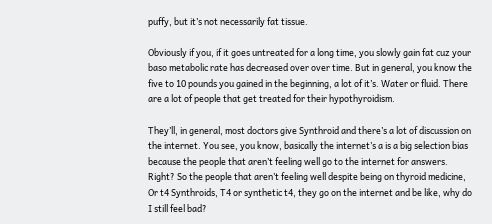puffy, but it’s not necessarily fat tissue.

Obviously if you, if it goes untreated for a long time, you slowly gain fat cuz your baso metabolic rate has decreased over over time. But in general, you know the five to 10 pounds you gained in the beginning, a lot of it’s. Water or fluid. There are a lot of people that get treated for their hypothyroidism.

They’ll, in general, most doctors give Synthroid and there’s a lot of discussion on the internet. You see, you know, basically the internet’s a is a big selection bias because the people that aren’t feeling well go to the internet for answers. Right? So the people that aren’t feeling well despite being on thyroid medicine, Or t4 Synthroids, T4 or synthetic t4, they go on the internet and be like, why do I still feel bad?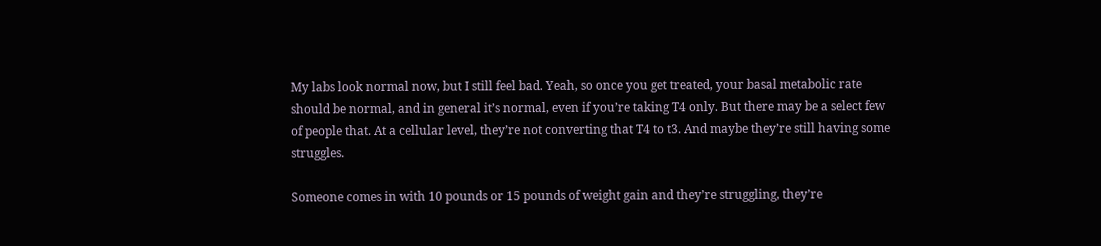My labs look normal now, but I still feel bad. Yeah, so once you get treated, your basal metabolic rate should be normal, and in general it’s normal, even if you’re taking T4 only. But there may be a select few of people that. At a cellular level, they’re not converting that T4 to t3. And maybe they’re still having some struggles.

Someone comes in with 10 pounds or 15 pounds of weight gain and they’re struggling, they’re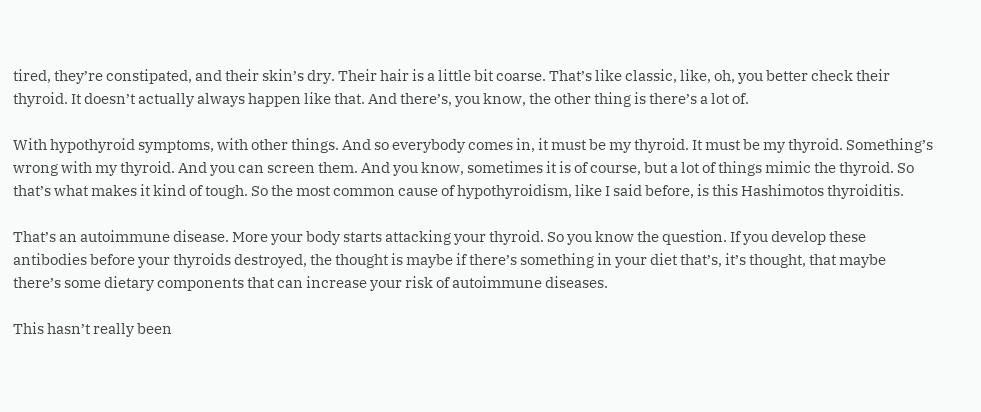tired, they’re constipated, and their skin’s dry. Their hair is a little bit coarse. That’s like classic, like, oh, you better check their thyroid. It doesn’t actually always happen like that. And there’s, you know, the other thing is there’s a lot of.

With hypothyroid symptoms, with other things. And so everybody comes in, it must be my thyroid. It must be my thyroid. Something’s wrong with my thyroid. And you can screen them. And you know, sometimes it is of course, but a lot of things mimic the thyroid. So that’s what makes it kind of tough. So the most common cause of hypothyroidism, like I said before, is this Hashimotos thyroiditis.

That’s an autoimmune disease. More your body starts attacking your thyroid. So you know the question. If you develop these antibodies before your thyroids destroyed, the thought is maybe if there’s something in your diet that’s, it’s thought, that maybe there’s some dietary components that can increase your risk of autoimmune diseases.

This hasn’t really been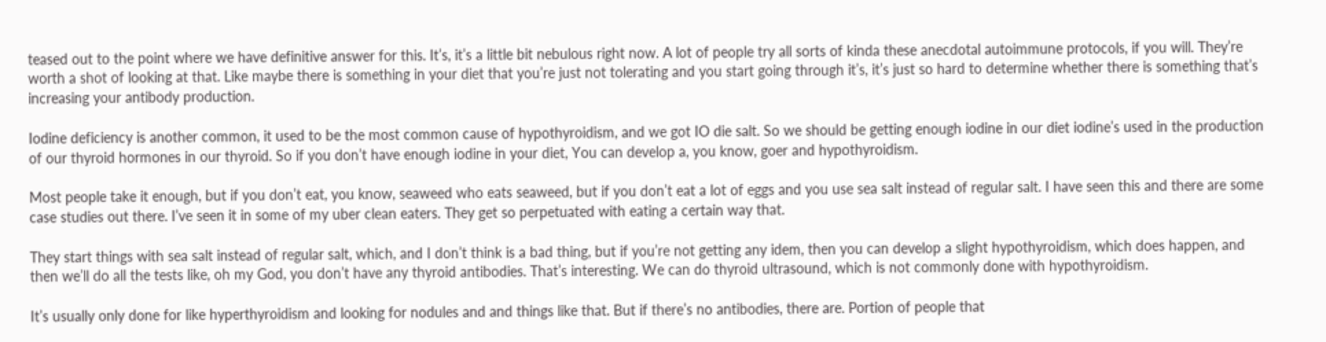teased out to the point where we have definitive answer for this. It’s, it’s a little bit nebulous right now. A lot of people try all sorts of kinda these anecdotal autoimmune protocols, if you will. They’re worth a shot of looking at that. Like maybe there is something in your diet that you’re just not tolerating and you start going through it’s, it’s just so hard to determine whether there is something that’s increasing your antibody production.

Iodine deficiency is another common, it used to be the most common cause of hypothyroidism, and we got IO die salt. So we should be getting enough iodine in our diet iodine’s used in the production of our thyroid hormones in our thyroid. So if you don’t have enough iodine in your diet, You can develop a, you know, goer and hypothyroidism.

Most people take it enough, but if you don’t eat, you know, seaweed who eats seaweed, but if you don’t eat a lot of eggs and you use sea salt instead of regular salt. I have seen this and there are some case studies out there. I’ve seen it in some of my uber clean eaters. They get so perpetuated with eating a certain way that.

They start things with sea salt instead of regular salt, which, and I don’t think is a bad thing, but if you’re not getting any idem, then you can develop a slight hypothyroidism, which does happen, and then we’ll do all the tests like, oh my God, you don’t have any thyroid antibodies. That’s interesting. We can do thyroid ultrasound, which is not commonly done with hypothyroidism.

It’s usually only done for like hyperthyroidism and looking for nodules and and things like that. But if there’s no antibodies, there are. Portion of people that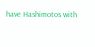have Hashimotos with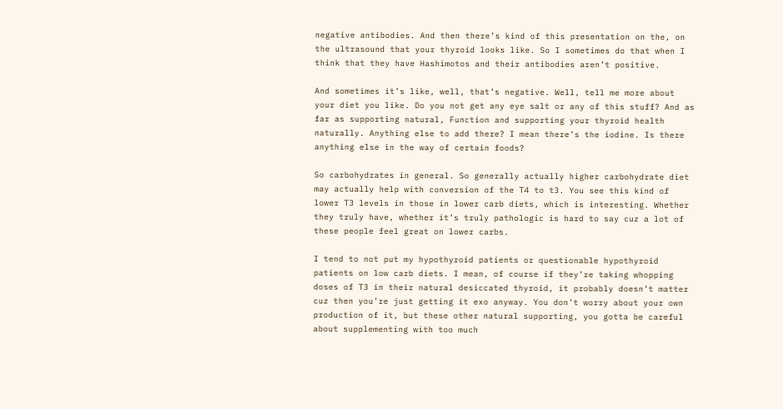negative antibodies. And then there’s kind of this presentation on the, on the ultrasound that your thyroid looks like. So I sometimes do that when I think that they have Hashimotos and their antibodies aren’t positive.

And sometimes it’s like, well, that’s negative. Well, tell me more about your diet you like. Do you not get any eye salt or any of this stuff? And as far as supporting natural, Function and supporting your thyroid health naturally. Anything else to add there? I mean there’s the iodine. Is there anything else in the way of certain foods?

So carbohydrates in general. So generally actually higher carbohydrate diet may actually help with conversion of the T4 to t3. You see this kind of lower T3 levels in those in lower carb diets, which is interesting. Whether they truly have, whether it’s truly pathologic is hard to say cuz a lot of these people feel great on lower carbs.

I tend to not put my hypothyroid patients or questionable hypothyroid patients on low carb diets. I mean, of course if they’re taking whopping doses of T3 in their natural desiccated thyroid, it probably doesn’t matter cuz then you’re just getting it exo anyway. You don’t worry about your own production of it, but these other natural supporting, you gotta be careful about supplementing with too much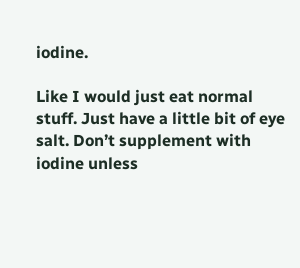iodine.

Like I would just eat normal stuff. Just have a little bit of eye salt. Don’t supplement with iodine unless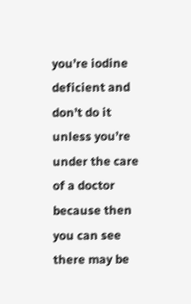you’re iodine deficient and don’t do it unless you’re under the care of a doctor because then you can see there may be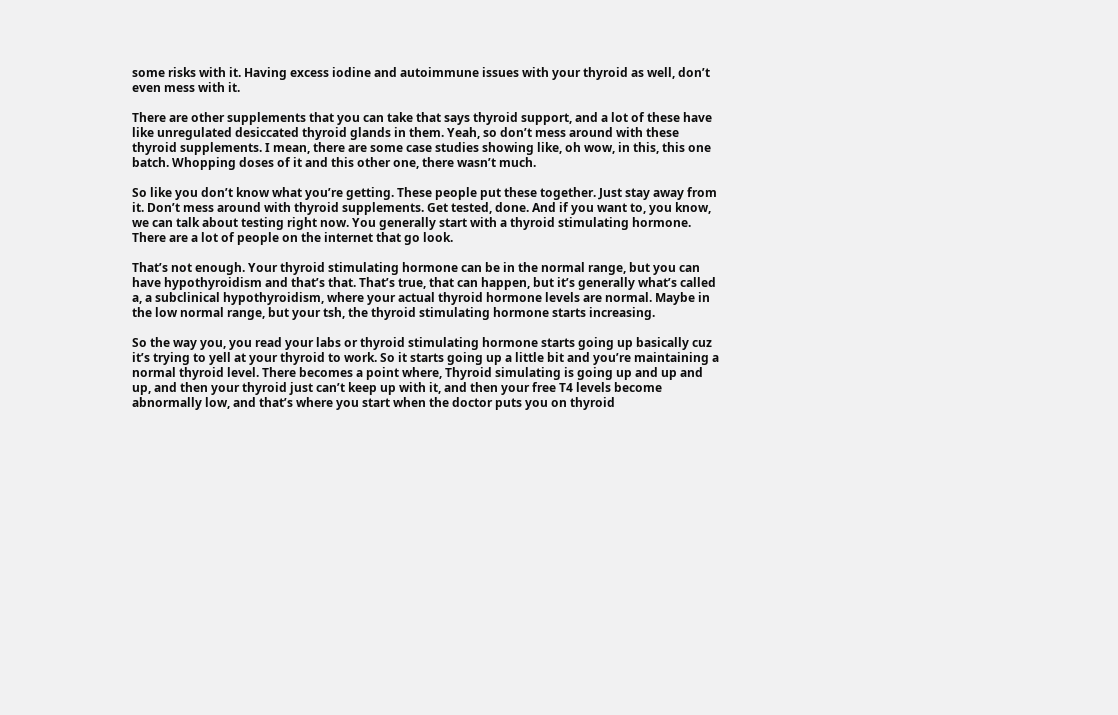some risks with it. Having excess iodine and autoimmune issues with your thyroid as well, don’t even mess with it.

There are other supplements that you can take that says thyroid support, and a lot of these have like unregulated desiccated thyroid glands in them. Yeah, so don’t mess around with these thyroid supplements. I mean, there are some case studies showing like, oh wow, in this, this one batch. Whopping doses of it and this other one, there wasn’t much.

So like you don’t know what you’re getting. These people put these together. Just stay away from it. Don’t mess around with thyroid supplements. Get tested, done. And if you want to, you know, we can talk about testing right now. You generally start with a thyroid stimulating hormone. There are a lot of people on the internet that go look.

That’s not enough. Your thyroid stimulating hormone can be in the normal range, but you can have hypothyroidism and that’s that. That’s true, that can happen, but it’s generally what’s called a, a subclinical hypothyroidism, where your actual thyroid hormone levels are normal. Maybe in the low normal range, but your tsh, the thyroid stimulating hormone starts increasing.

So the way you, you read your labs or thyroid stimulating hormone starts going up basically cuz it’s trying to yell at your thyroid to work. So it starts going up a little bit and you’re maintaining a normal thyroid level. There becomes a point where, Thyroid simulating is going up and up and up, and then your thyroid just can’t keep up with it, and then your free T4 levels become abnormally low, and that’s where you start when the doctor puts you on thyroid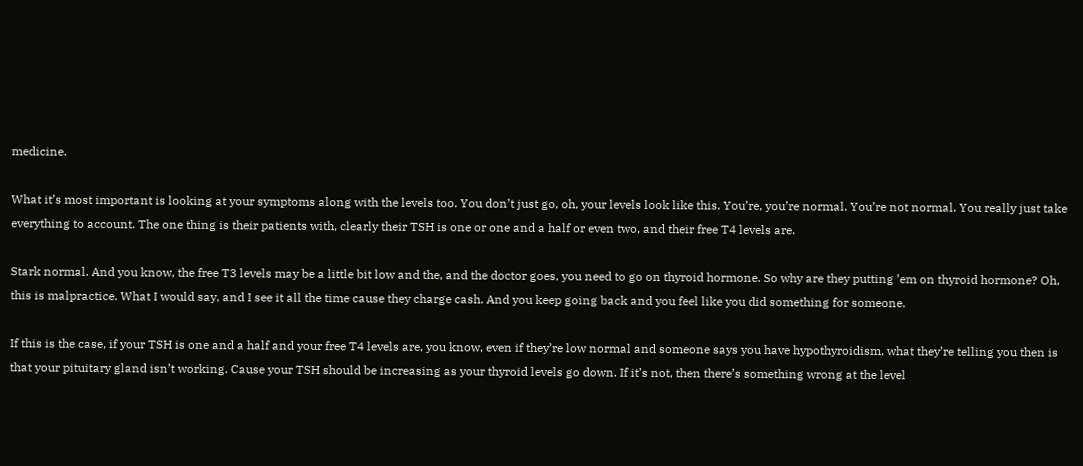medicine.

What it’s most important is looking at your symptoms along with the levels too. You don’t just go, oh, your levels look like this. You’re, you’re normal. You’re not normal. You really just take everything to account. The one thing is their patients with, clearly their TSH is one or one and a half or even two, and their free T4 levels are.

Stark normal. And you know, the free T3 levels may be a little bit low and the, and the doctor goes, you need to go on thyroid hormone. So why are they putting ’em on thyroid hormone? Oh, this is malpractice. What I would say, and I see it all the time cause they charge cash. And you keep going back and you feel like you did something for someone.

If this is the case, if your TSH is one and a half and your free T4 levels are, you know, even if they’re low normal and someone says you have hypothyroidism, what they’re telling you then is that your pituitary gland isn’t working. Cause your TSH should be increasing as your thyroid levels go down. If it’s not, then there’s something wrong at the level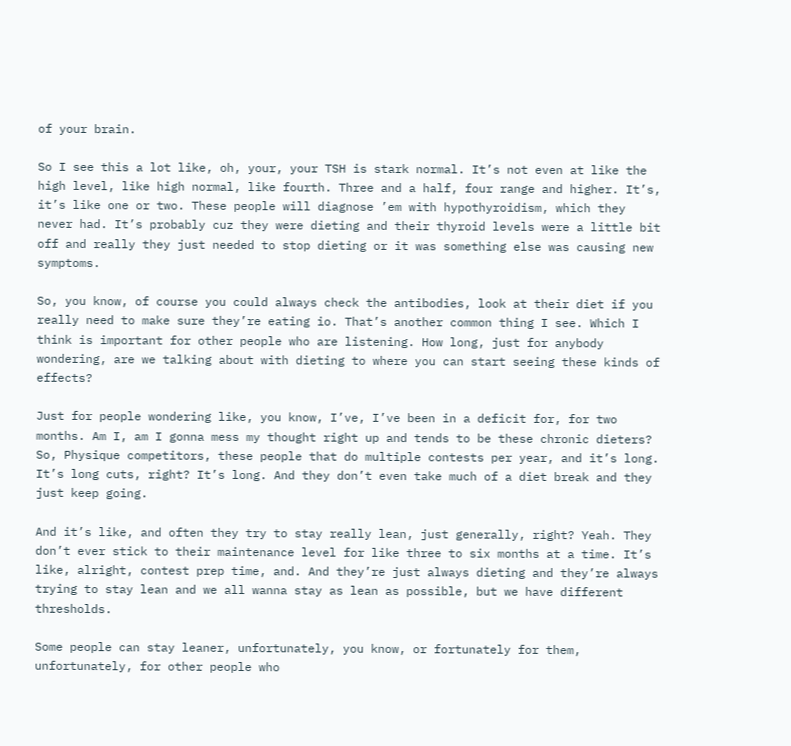of your brain.

So I see this a lot like, oh, your, your TSH is stark normal. It’s not even at like the high level, like high normal, like fourth. Three and a half, four range and higher. It’s, it’s like one or two. These people will diagnose ’em with hypothyroidism, which they never had. It’s probably cuz they were dieting and their thyroid levels were a little bit off and really they just needed to stop dieting or it was something else was causing new symptoms.

So, you know, of course you could always check the antibodies, look at their diet if you really need to make sure they’re eating io. That’s another common thing I see. Which I think is important for other people who are listening. How long, just for anybody wondering, are we talking about with dieting to where you can start seeing these kinds of effects?

Just for people wondering like, you know, I’ve, I’ve been in a deficit for, for two months. Am I, am I gonna mess my thought right up and tends to be these chronic dieters? So, Physique competitors, these people that do multiple contests per year, and it’s long. It’s long cuts, right? It’s long. And they don’t even take much of a diet break and they just keep going.

And it’s like, and often they try to stay really lean, just generally, right? Yeah. They don’t ever stick to their maintenance level for like three to six months at a time. It’s like, alright, contest prep time, and. And they’re just always dieting and they’re always trying to stay lean and we all wanna stay as lean as possible, but we have different thresholds.

Some people can stay leaner, unfortunately, you know, or fortunately for them, unfortunately, for other people who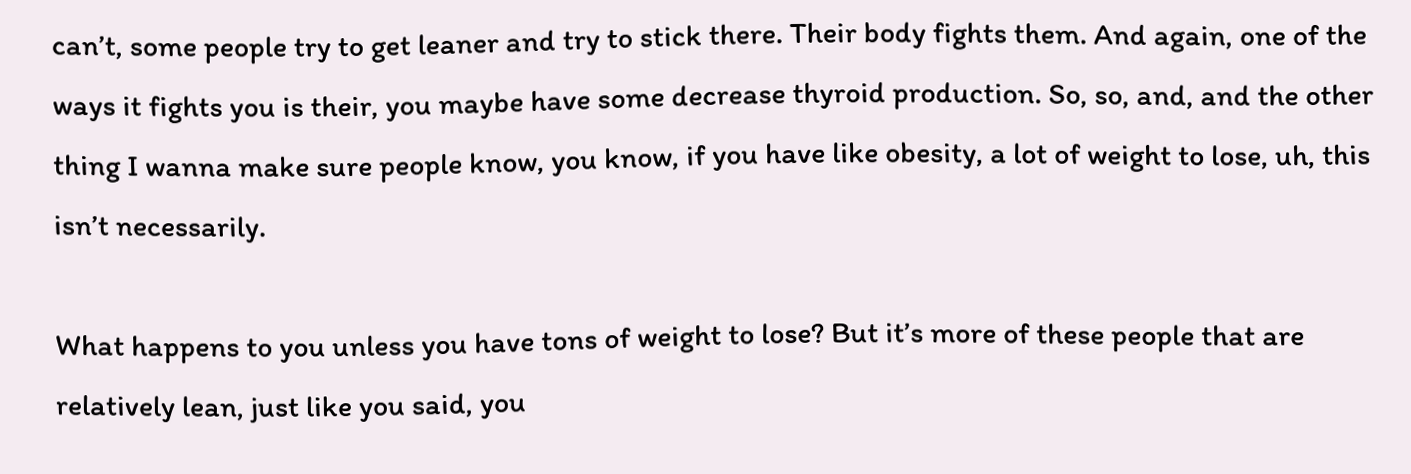can’t, some people try to get leaner and try to stick there. Their body fights them. And again, one of the ways it fights you is their, you maybe have some decrease thyroid production. So, so, and, and the other thing I wanna make sure people know, you know, if you have like obesity, a lot of weight to lose, uh, this isn’t necessarily.

What happens to you unless you have tons of weight to lose? But it’s more of these people that are relatively lean, just like you said, you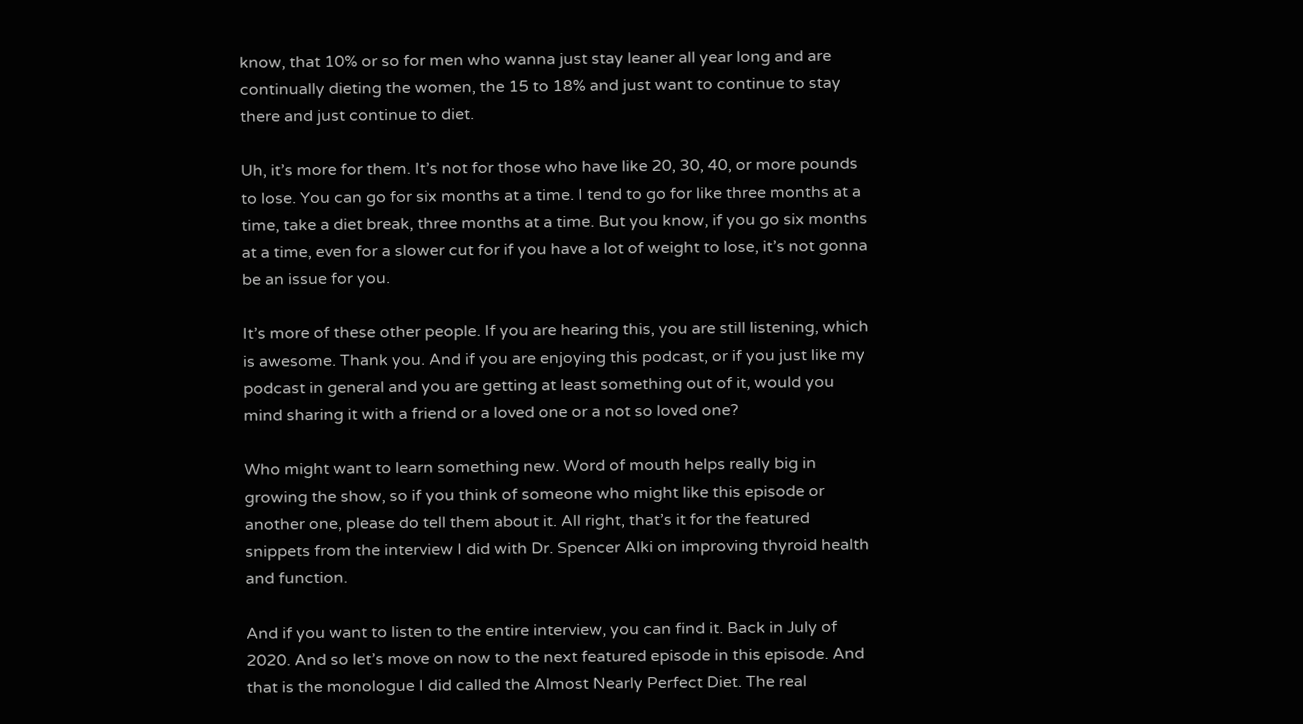know, that 10% or so for men who wanna just stay leaner all year long and are continually dieting the women, the 15 to 18% and just want to continue to stay there and just continue to diet.

Uh, it’s more for them. It’s not for those who have like 20, 30, 40, or more pounds to lose. You can go for six months at a time. I tend to go for like three months at a time, take a diet break, three months at a time. But you know, if you go six months at a time, even for a slower cut for if you have a lot of weight to lose, it’s not gonna be an issue for you.

It’s more of these other people. If you are hearing this, you are still listening, which is awesome. Thank you. And if you are enjoying this podcast, or if you just like my podcast in general and you are getting at least something out of it, would you mind sharing it with a friend or a loved one or a not so loved one?

Who might want to learn something new. Word of mouth helps really big in growing the show, so if you think of someone who might like this episode or another one, please do tell them about it. All right, that’s it for the featured snippets from the interview I did with Dr. Spencer Alki on improving thyroid health and function.

And if you want to listen to the entire interview, you can find it. Back in July of 2020. And so let’s move on now to the next featured episode in this episode. And that is the monologue I did called the Almost Nearly Perfect Diet. The real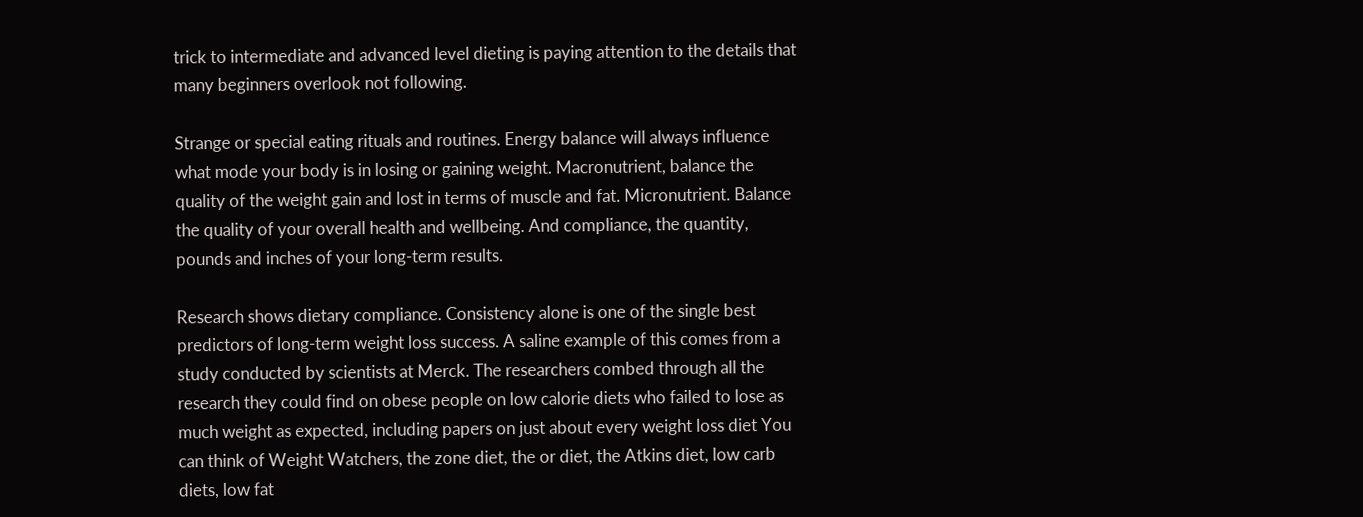trick to intermediate and advanced level dieting is paying attention to the details that many beginners overlook not following.

Strange or special eating rituals and routines. Energy balance will always influence what mode your body is in losing or gaining weight. Macronutrient, balance the quality of the weight gain and lost in terms of muscle and fat. Micronutrient. Balance the quality of your overall health and wellbeing. And compliance, the quantity, pounds and inches of your long-term results.

Research shows dietary compliance. Consistency alone is one of the single best predictors of long-term weight loss success. A saline example of this comes from a study conducted by scientists at Merck. The researchers combed through all the research they could find on obese people on low calorie diets who failed to lose as much weight as expected, including papers on just about every weight loss diet You can think of Weight Watchers, the zone diet, the or diet, the Atkins diet, low carb diets, low fat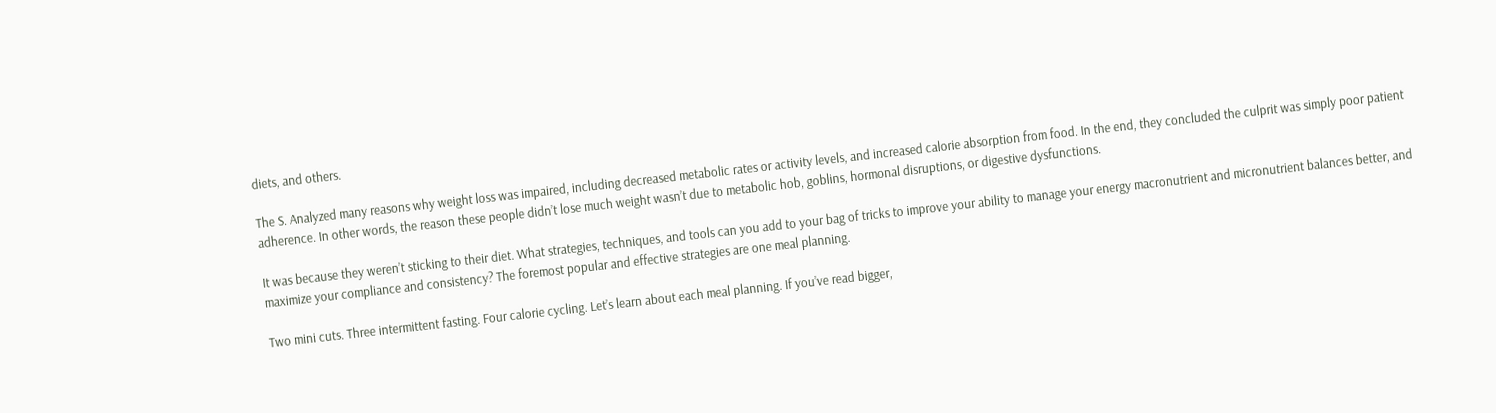diets, and others.

The S. Analyzed many reasons why weight loss was impaired, including decreased metabolic rates or activity levels, and increased calorie absorption from food. In the end, they concluded the culprit was simply poor patient adherence. In other words, the reason these people didn’t lose much weight wasn’t due to metabolic hob, goblins, hormonal disruptions, or digestive dysfunctions.

It was because they weren’t sticking to their diet. What strategies, techniques, and tools can you add to your bag of tricks to improve your ability to manage your energy macronutrient and micronutrient balances better, and maximize your compliance and consistency? The foremost popular and effective strategies are one meal planning.

Two mini cuts. Three intermittent fasting. Four calorie cycling. Let’s learn about each meal planning. If you’ve read bigger,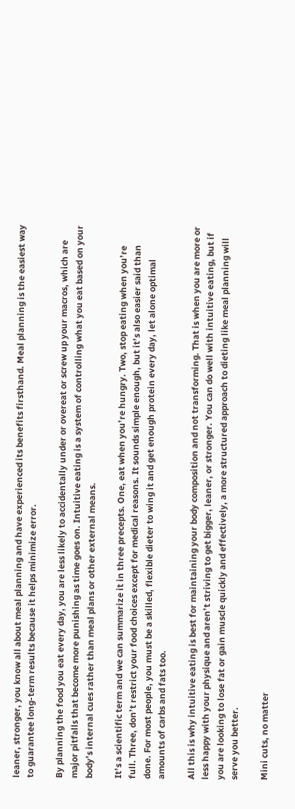leaner, stronger, you know all about meal planning and have experienced its benefits firsthand. Meal planning is the easiest way to guarantee long-term results because it helps minimize error.

By planning the food you eat every day, you are less likely to accidentally under or overeat or screw up your macros, which are major pitfalls that become more punishing as time goes on. Intuitive eating is a system of controlling what you eat based on your body’s internal cues rather than meal plans or other external means.

It’s a scientific term and we can summarize it in three precepts. One, eat when you’re hungry. Two, stop eating when you’re full. Three, don’t restrict your food choices except for medical reasons. It sounds simple enough, but it’s also easier said than done. For most people, you must be a skilled, flexible dieter to wing it and get enough protein every day, let alone optimal amounts of carbs and fats too.

All this is why intuitive eating is best for maintaining your body composition and not transforming. That is when you are more or less happy with your physique and aren’t striving to get bigger, leaner, or stronger. You can do well with intuitive eating, but if you are looking to lose fat or gain muscle quickly and effectively, a more structured approach to dieting like meal planning will serve you better.

Mini cuts, no matter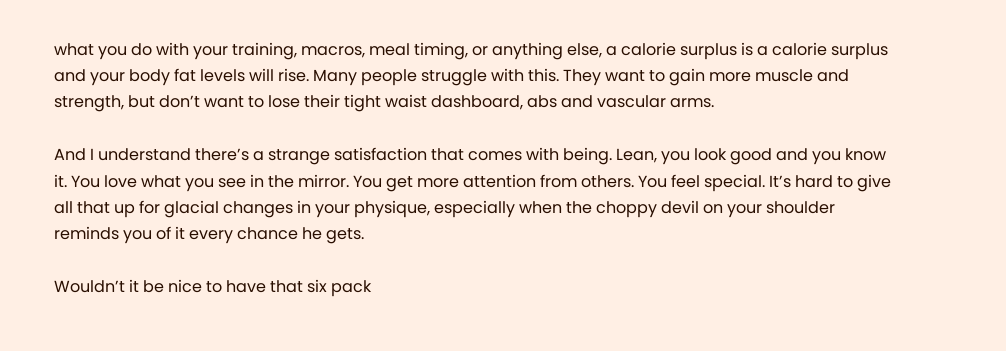what you do with your training, macros, meal timing, or anything else, a calorie surplus is a calorie surplus and your body fat levels will rise. Many people struggle with this. They want to gain more muscle and strength, but don’t want to lose their tight waist dashboard, abs and vascular arms.

And I understand there’s a strange satisfaction that comes with being. Lean, you look good and you know it. You love what you see in the mirror. You get more attention from others. You feel special. It’s hard to give all that up for glacial changes in your physique, especially when the choppy devil on your shoulder reminds you of it every chance he gets.

Wouldn’t it be nice to have that six pack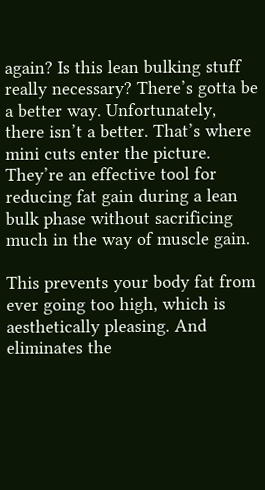again? Is this lean bulking stuff really necessary? There’s gotta be a better way. Unfortunately, there isn’t a better. That’s where mini cuts enter the picture. They’re an effective tool for reducing fat gain during a lean bulk phase without sacrificing much in the way of muscle gain.

This prevents your body fat from ever going too high, which is aesthetically pleasing. And eliminates the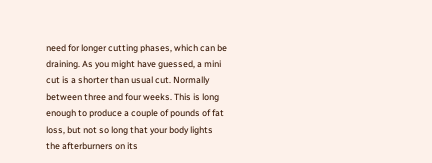need for longer cutting phases, which can be draining. As you might have guessed, a mini cut is a shorter than usual cut. Normally between three and four weeks. This is long enough to produce a couple of pounds of fat loss, but not so long that your body lights the afterburners on its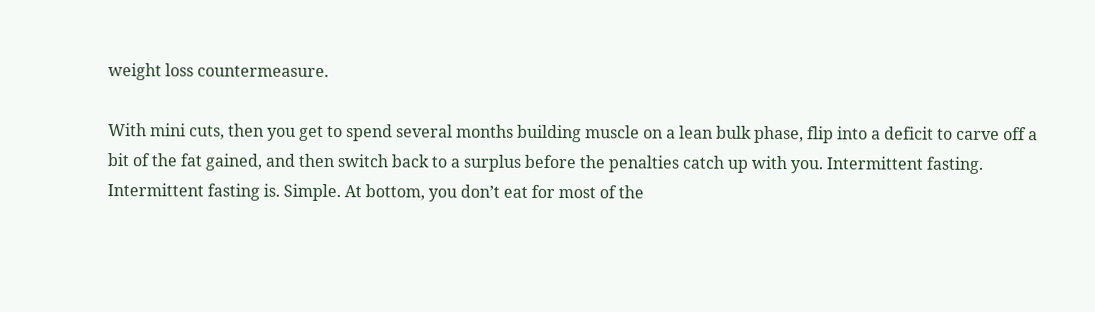weight loss countermeasure.

With mini cuts, then you get to spend several months building muscle on a lean bulk phase, flip into a deficit to carve off a bit of the fat gained, and then switch back to a surplus before the penalties catch up with you. Intermittent fasting. Intermittent fasting is. Simple. At bottom, you don’t eat for most of the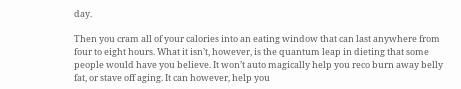day.

Then you cram all of your calories into an eating window that can last anywhere from four to eight hours. What it isn’t, however, is the quantum leap in dieting that some people would have you believe. It won’t auto magically help you reco burn away belly fat, or stave off aging. It can however, help you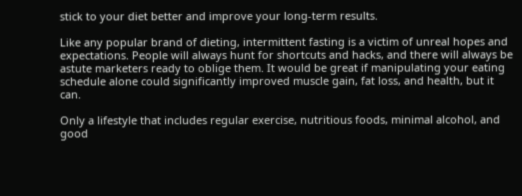stick to your diet better and improve your long-term results.

Like any popular brand of dieting, intermittent fasting is a victim of unreal hopes and expectations. People will always hunt for shortcuts and hacks, and there will always be astute marketers ready to oblige them. It would be great if manipulating your eating schedule alone could significantly improved muscle gain, fat loss, and health, but it can.

Only a lifestyle that includes regular exercise, nutritious foods, minimal alcohol, and good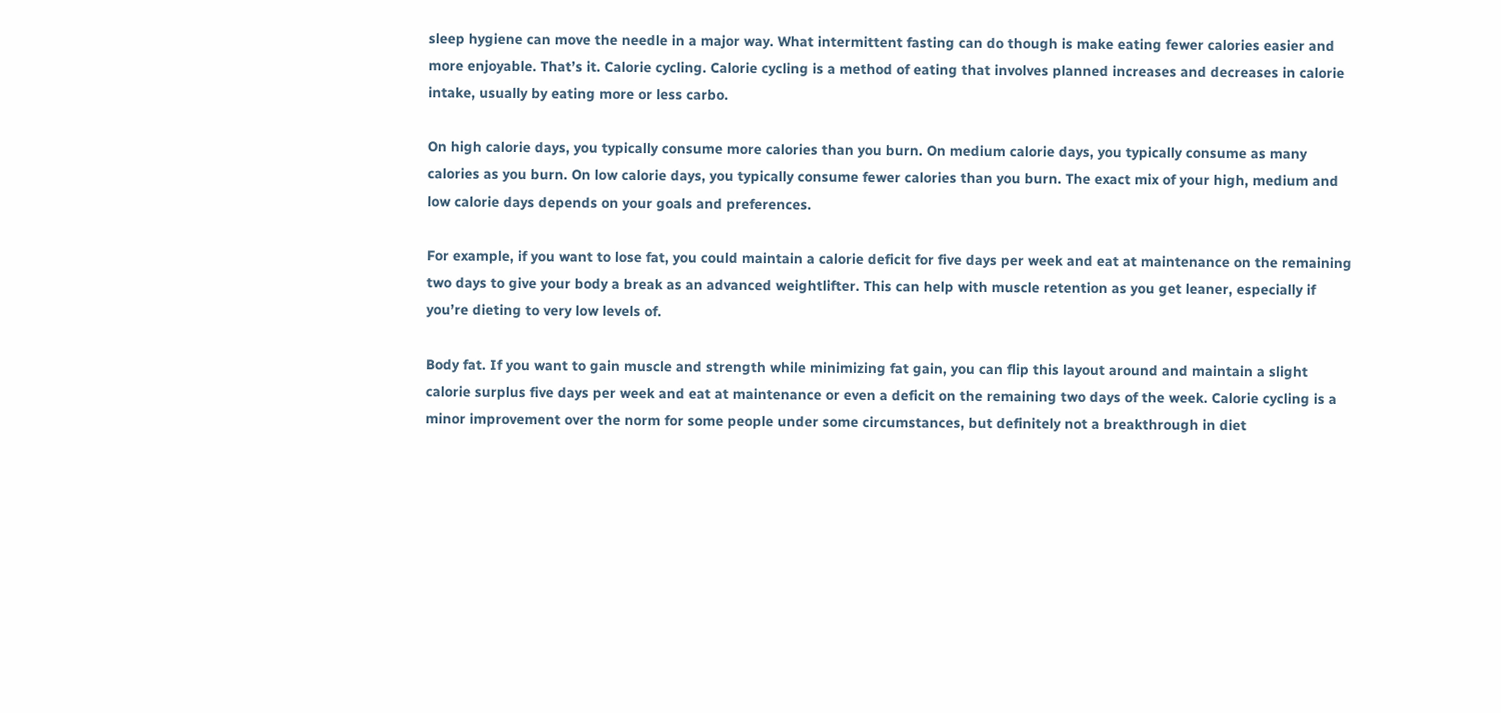sleep hygiene can move the needle in a major way. What intermittent fasting can do though is make eating fewer calories easier and more enjoyable. That’s it. Calorie cycling. Calorie cycling is a method of eating that involves planned increases and decreases in calorie intake, usually by eating more or less carbo.

On high calorie days, you typically consume more calories than you burn. On medium calorie days, you typically consume as many calories as you burn. On low calorie days, you typically consume fewer calories than you burn. The exact mix of your high, medium and low calorie days depends on your goals and preferences.

For example, if you want to lose fat, you could maintain a calorie deficit for five days per week and eat at maintenance on the remaining two days to give your body a break as an advanced weightlifter. This can help with muscle retention as you get leaner, especially if you’re dieting to very low levels of.

Body fat. If you want to gain muscle and strength while minimizing fat gain, you can flip this layout around and maintain a slight calorie surplus five days per week and eat at maintenance or even a deficit on the remaining two days of the week. Calorie cycling is a minor improvement over the norm for some people under some circumstances, but definitely not a breakthrough in diet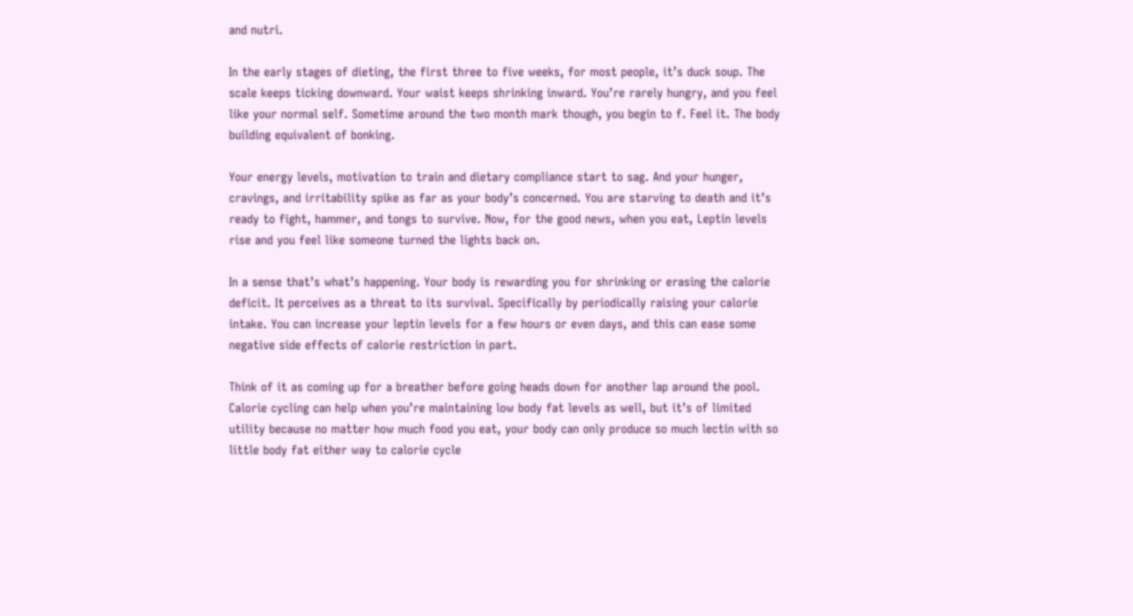and nutri.

In the early stages of dieting, the first three to five weeks, for most people, it’s duck soup. The scale keeps ticking downward. Your waist keeps shrinking inward. You’re rarely hungry, and you feel like your normal self. Sometime around the two month mark though, you begin to f. Feel it. The body building equivalent of bonking.

Your energy levels, motivation to train and dietary compliance start to sag. And your hunger, cravings, and irritability spike as far as your body’s concerned. You are starving to death and it’s ready to fight, hammer, and tongs to survive. Now, for the good news, when you eat, Leptin levels rise and you feel like someone turned the lights back on.

In a sense that’s what’s happening. Your body is rewarding you for shrinking or erasing the calorie deficit. It perceives as a threat to its survival. Specifically by periodically raising your calorie intake. You can increase your leptin levels for a few hours or even days, and this can ease some negative side effects of calorie restriction in part.

Think of it as coming up for a breather before going heads down for another lap around the pool. Calorie cycling can help when you’re maintaining low body fat levels as well, but it’s of limited utility because no matter how much food you eat, your body can only produce so much lectin with so little body fat either way to calorie cycle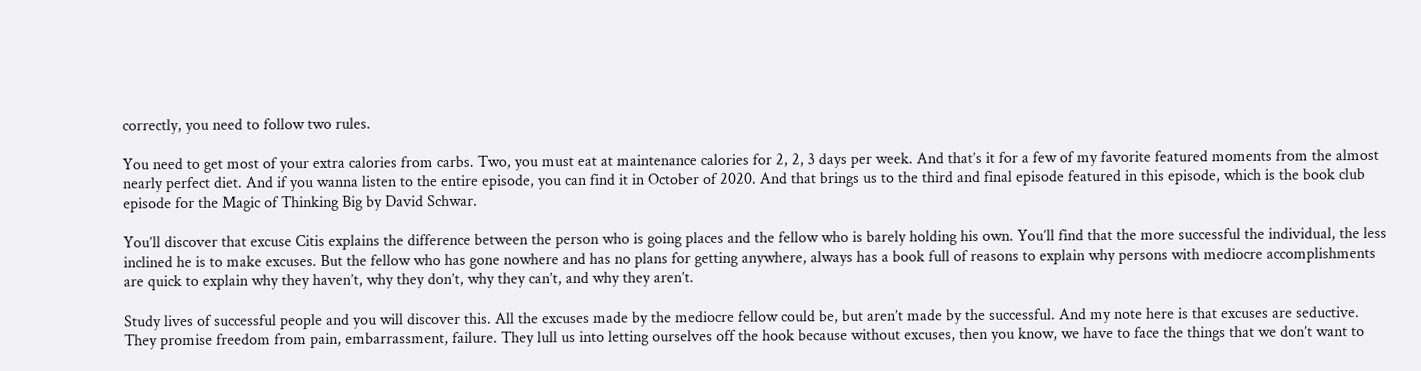correctly, you need to follow two rules.

You need to get most of your extra calories from carbs. Two, you must eat at maintenance calories for 2, 2, 3 days per week. And that’s it for a few of my favorite featured moments from the almost nearly perfect diet. And if you wanna listen to the entire episode, you can find it in October of 2020. And that brings us to the third and final episode featured in this episode, which is the book club episode for the Magic of Thinking Big by David Schwar.

You’ll discover that excuse Citis explains the difference between the person who is going places and the fellow who is barely holding his own. You’ll find that the more successful the individual, the less inclined he is to make excuses. But the fellow who has gone nowhere and has no plans for getting anywhere, always has a book full of reasons to explain why persons with mediocre accomplishments are quick to explain why they haven’t, why they don’t, why they can’t, and why they aren’t.

Study lives of successful people and you will discover this. All the excuses made by the mediocre fellow could be, but aren’t made by the successful. And my note here is that excuses are seductive. They promise freedom from pain, embarrassment, failure. They lull us into letting ourselves off the hook because without excuses, then you know, we have to face the things that we don’t want to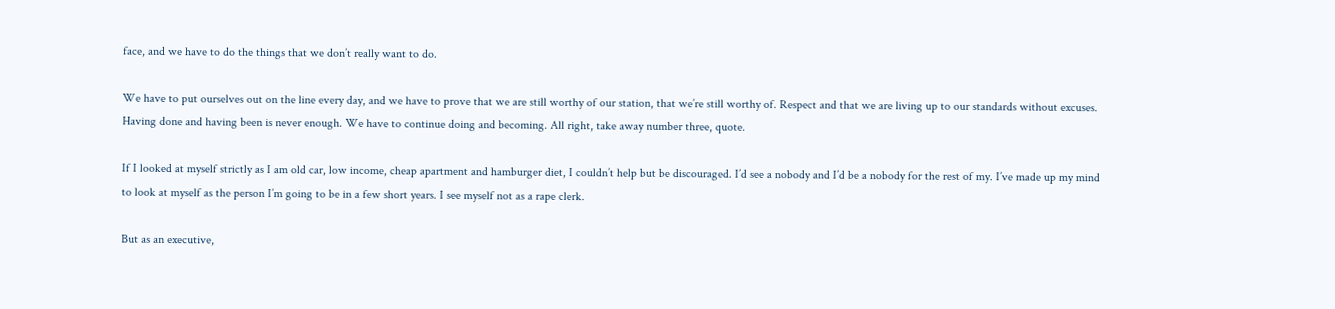face, and we have to do the things that we don’t really want to do.

We have to put ourselves out on the line every day, and we have to prove that we are still worthy of our station, that we’re still worthy of. Respect and that we are living up to our standards without excuses. Having done and having been is never enough. We have to continue doing and becoming. All right, take away number three, quote.

If I looked at myself strictly as I am old car, low income, cheap apartment and hamburger diet, I couldn’t help but be discouraged. I’d see a nobody and I’d be a nobody for the rest of my. I’ve made up my mind to look at myself as the person I’m going to be in a few short years. I see myself not as a rape clerk.

But as an executive,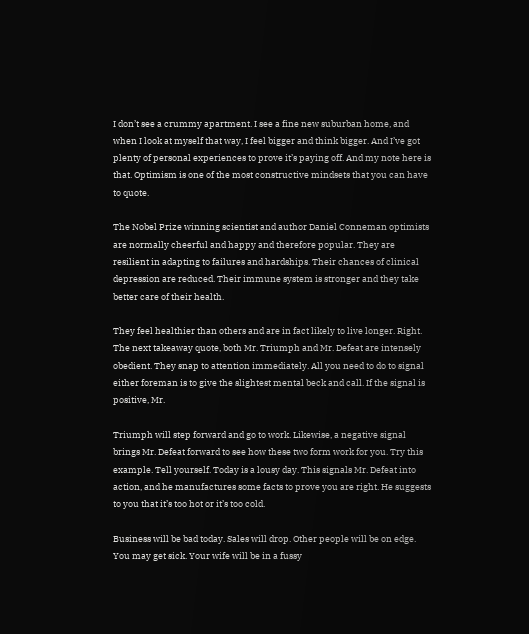I don’t see a crummy apartment. I see a fine new suburban home, and when I look at myself that way, I feel bigger and think bigger. And I’ve got plenty of personal experiences to prove it’s paying off. And my note here is that. Optimism is one of the most constructive mindsets that you can have to quote.

The Nobel Prize winning scientist and author Daniel Conneman optimists are normally cheerful and happy and therefore popular. They are resilient in adapting to failures and hardships. Their chances of clinical depression are reduced. Their immune system is stronger and they take better care of their health.

They feel healthier than others and are in fact likely to live longer. Right. The next takeaway quote, both Mr. Triumph and Mr. Defeat are intensely obedient. They snap to attention immediately. All you need to do to signal either foreman is to give the slightest mental beck and call. If the signal is positive, Mr.

Triumph will step forward and go to work. Likewise, a negative signal brings Mr. Defeat forward to see how these two form work for you. Try this example. Tell yourself. Today is a lousy day. This signals Mr. Defeat into action, and he manufactures some facts to prove you are right. He suggests to you that it’s too hot or it’s too cold.

Business will be bad today. Sales will drop. Other people will be on edge. You may get sick. Your wife will be in a fussy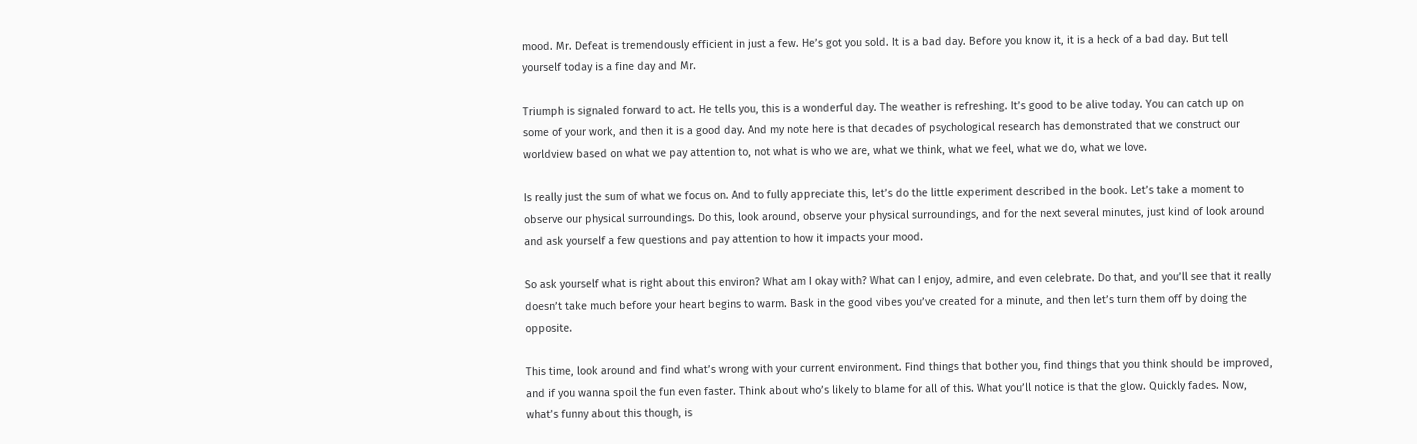mood. Mr. Defeat is tremendously efficient in just a few. He’s got you sold. It is a bad day. Before you know it, it is a heck of a bad day. But tell yourself today is a fine day and Mr.

Triumph is signaled forward to act. He tells you, this is a wonderful day. The weather is refreshing. It’s good to be alive today. You can catch up on some of your work, and then it is a good day. And my note here is that decades of psychological research has demonstrated that we construct our worldview based on what we pay attention to, not what is who we are, what we think, what we feel, what we do, what we love.

Is really just the sum of what we focus on. And to fully appreciate this, let’s do the little experiment described in the book. Let’s take a moment to observe our physical surroundings. Do this, look around, observe your physical surroundings, and for the next several minutes, just kind of look around and ask yourself a few questions and pay attention to how it impacts your mood.

So ask yourself what is right about this environ? What am I okay with? What can I enjoy, admire, and even celebrate. Do that, and you’ll see that it really doesn’t take much before your heart begins to warm. Bask in the good vibes you’ve created for a minute, and then let’s turn them off by doing the opposite.

This time, look around and find what’s wrong with your current environment. Find things that bother you, find things that you think should be improved, and if you wanna spoil the fun even faster. Think about who’s likely to blame for all of this. What you’ll notice is that the glow. Quickly fades. Now, what’s funny about this though, is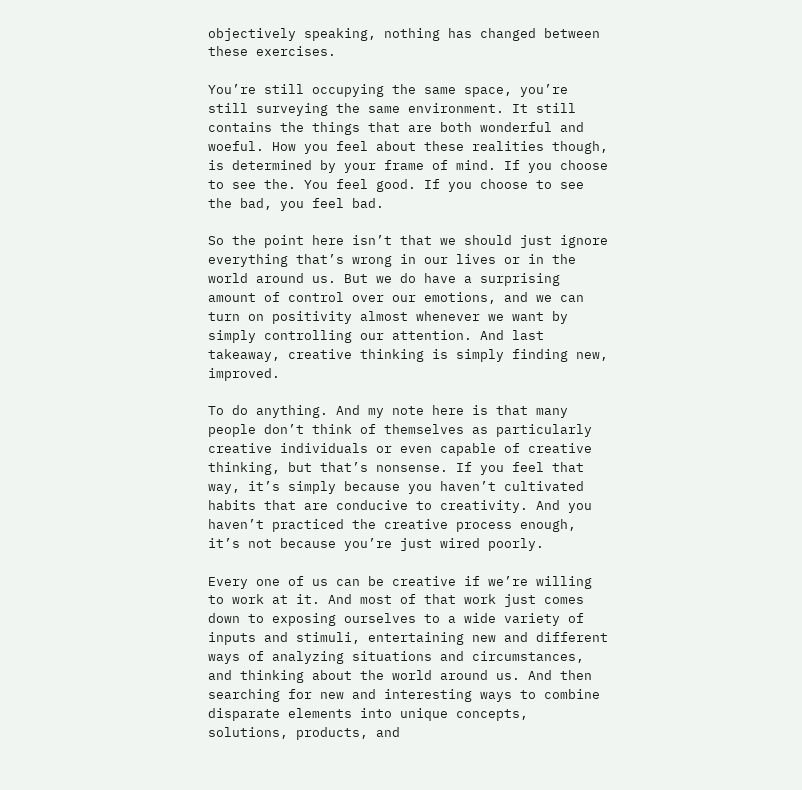objectively speaking, nothing has changed between these exercises.

You’re still occupying the same space, you’re still surveying the same environment. It still contains the things that are both wonderful and woeful. How you feel about these realities though, is determined by your frame of mind. If you choose to see the. You feel good. If you choose to see the bad, you feel bad.

So the point here isn’t that we should just ignore everything that’s wrong in our lives or in the world around us. But we do have a surprising amount of control over our emotions, and we can turn on positivity almost whenever we want by simply controlling our attention. And last takeaway, creative thinking is simply finding new, improved.

To do anything. And my note here is that many people don’t think of themselves as particularly creative individuals or even capable of creative thinking, but that’s nonsense. If you feel that way, it’s simply because you haven’t cultivated habits that are conducive to creativity. And you haven’t practiced the creative process enough, it’s not because you’re just wired poorly.

Every one of us can be creative if we’re willing to work at it. And most of that work just comes down to exposing ourselves to a wide variety of inputs and stimuli, entertaining new and different ways of analyzing situations and circumstances, and thinking about the world around us. And then searching for new and interesting ways to combine disparate elements into unique concepts, solutions, products, and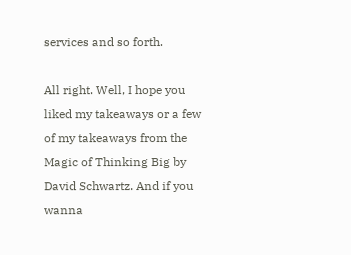services and so forth.

All right. Well, I hope you liked my takeaways or a few of my takeaways from the Magic of Thinking Big by David Schwartz. And if you wanna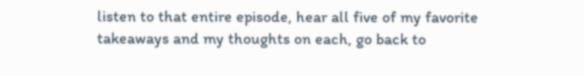listen to that entire episode, hear all five of my favorite takeaways and my thoughts on each, go back to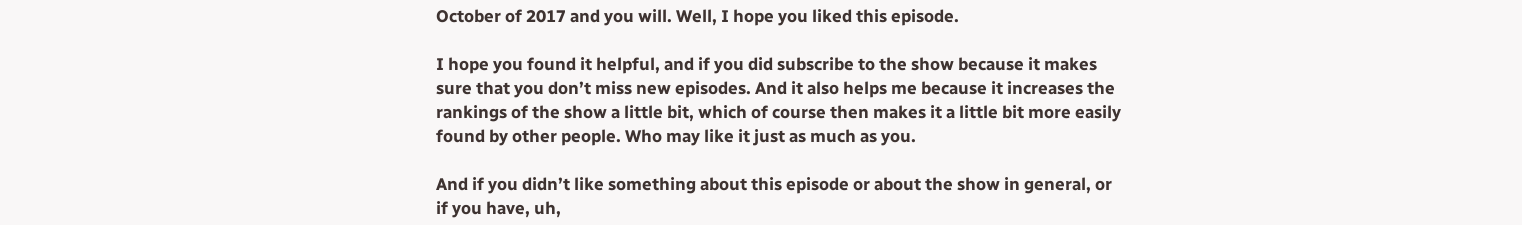October of 2017 and you will. Well, I hope you liked this episode.

I hope you found it helpful, and if you did subscribe to the show because it makes sure that you don’t miss new episodes. And it also helps me because it increases the rankings of the show a little bit, which of course then makes it a little bit more easily found by other people. Who may like it just as much as you.

And if you didn’t like something about this episode or about the show in general, or if you have, uh,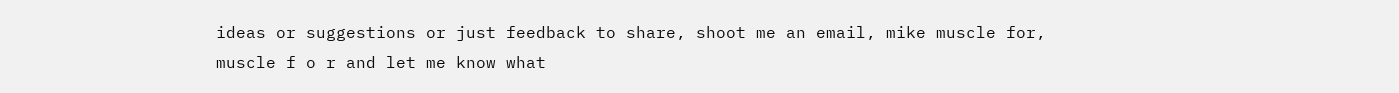ideas or suggestions or just feedback to share, shoot me an email, mike muscle for, muscle f o r and let me know what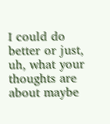I could do better or just, uh, what your thoughts are about maybe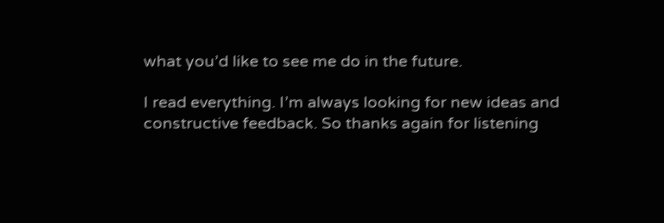what you’d like to see me do in the future.

I read everything. I’m always looking for new ideas and constructive feedback. So thanks again for listening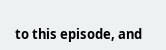to this episode, and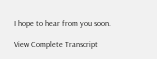I hope to hear from you soon.

View Complete Transcript